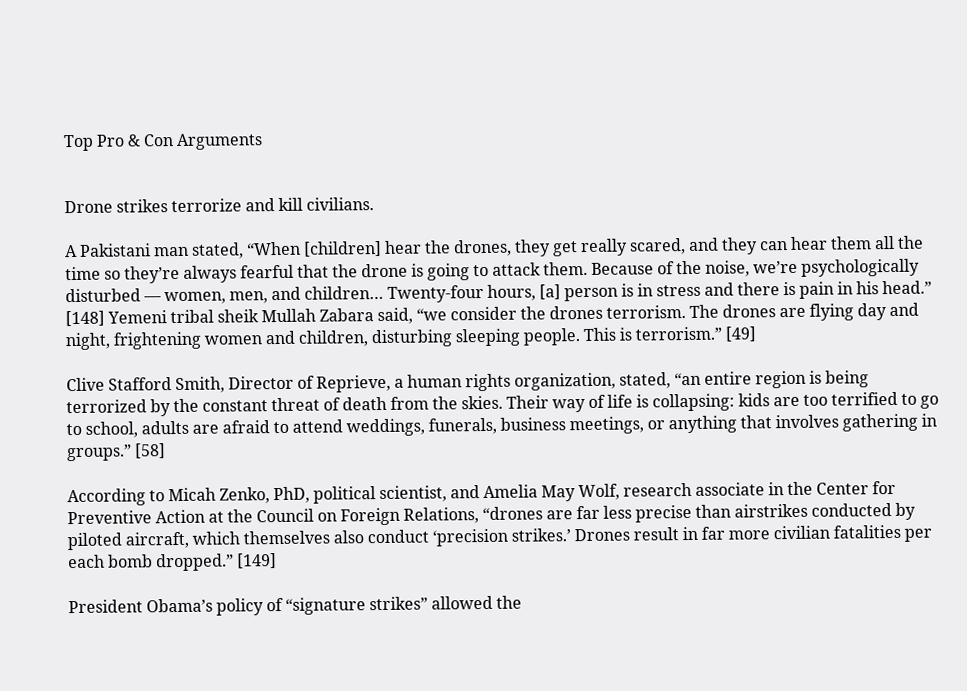Top Pro & Con Arguments


Drone strikes terrorize and kill civilians.

A Pakistani man stated, “When [children] hear the drones, they get really scared, and they can hear them all the time so they’re always fearful that the drone is going to attack them. Because of the noise, we’re psychologically disturbed — women, men, and children… Twenty-four hours, [a] person is in stress and there is pain in his head.” [148] Yemeni tribal sheik Mullah Zabara said, “we consider the drones terrorism. The drones are flying day and night, frightening women and children, disturbing sleeping people. This is terrorism.” [49]

Clive Stafford Smith, Director of Reprieve, a human rights organization, stated, “an entire region is being terrorized by the constant threat of death from the skies. Their way of life is collapsing: kids are too terrified to go to school, adults are afraid to attend weddings, funerals, business meetings, or anything that involves gathering in groups.” [58]

According to Micah Zenko, PhD, political scientist, and Amelia May Wolf, research associate in the Center for Preventive Action at the Council on Foreign Relations, “drones are far less precise than airstrikes conducted by piloted aircraft, which themselves also conduct ‘precision strikes.’ Drones result in far more civilian fatalities per each bomb dropped.” [149]

President Obama’s policy of “signature strikes” allowed the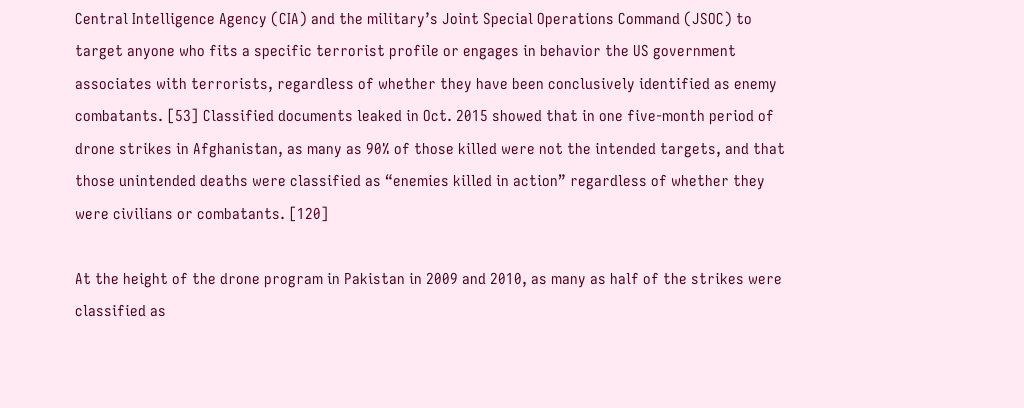Central Intelligence Agency (CIA) and the military’s Joint Special Operations Command (JSOC) to target anyone who fits a specific terrorist profile or engages in behavior the US government associates with terrorists, regardless of whether they have been conclusively identified as enemy combatants. [53] Classified documents leaked in Oct. 2015 showed that in one five-month period of drone strikes in Afghanistan, as many as 90% of those killed were not the intended targets, and that those unintended deaths were classified as “enemies killed in action” regardless of whether they were civilians or combatants. [120]

At the height of the drone program in Pakistan in 2009 and 2010, as many as half of the strikes were classified as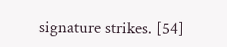signature strikes. [54]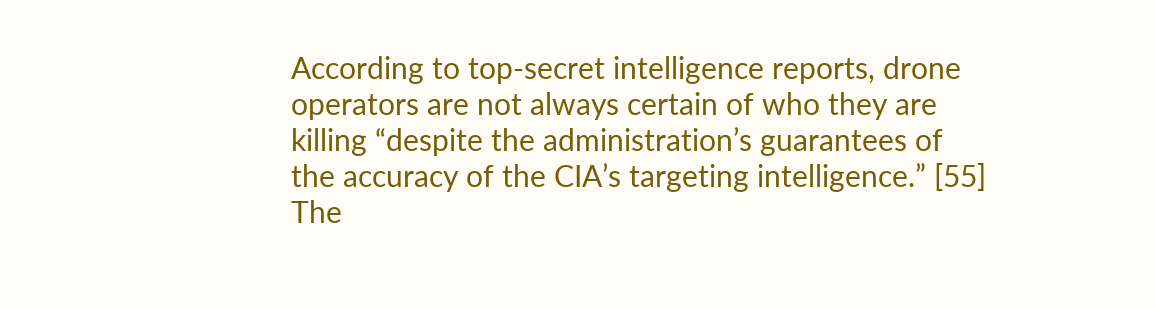According to top-secret intelligence reports, drone operators are not always certain of who they are killing “despite the administration’s guarantees of the accuracy of the CIA’s targeting intelligence.” [55] The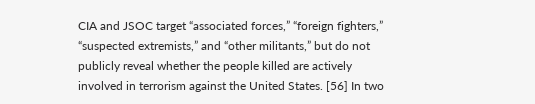CIA and JSOC target “associated forces,” “foreign fighters,” “suspected extremists,” and “other militants,” but do not publicly reveal whether the people killed are actively involved in terrorism against the United States. [56] In two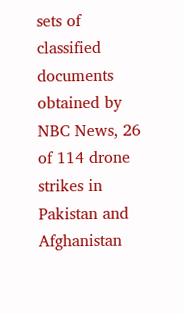sets of classified documents obtained by NBC News, 26 of 114 drone strikes in Pakistan and Afghanistan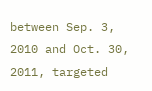between Sep. 3, 2010 and Oct. 30, 2011, targeted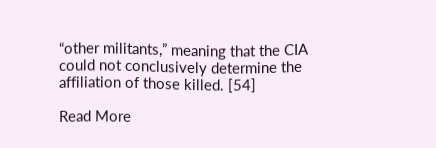“other militants,” meaning that the CIA could not conclusively determine the affiliation of those killed. [54]

Read More